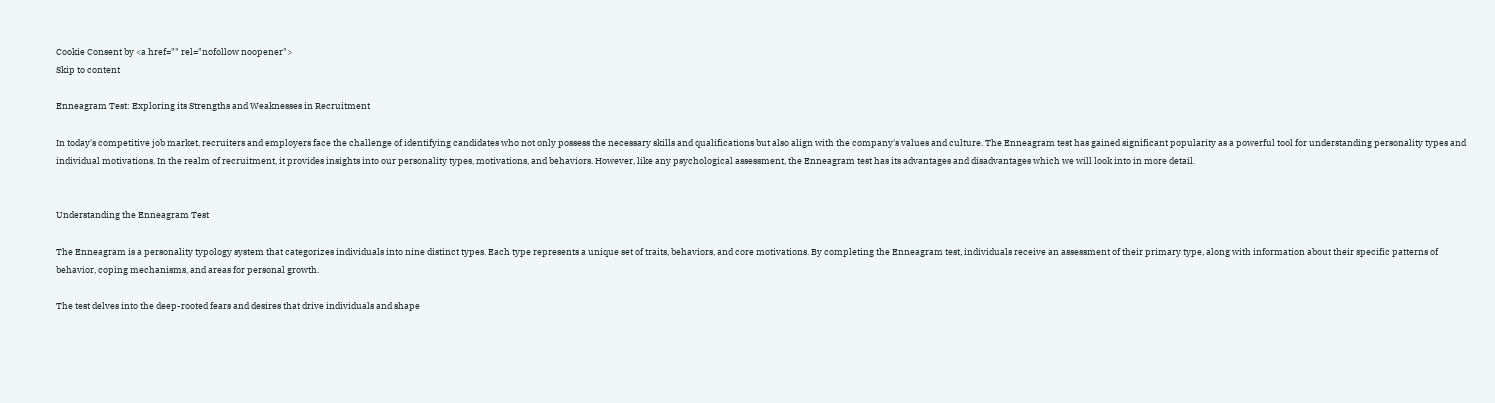Cookie Consent by <a href="" rel="nofollow noopener">
Skip to content

Enneagram Test: Exploring its Strengths and Weaknesses in Recruitment

In today's competitive job market, recruiters and employers face the challenge of identifying candidates who not only possess the necessary skills and qualifications but also align with the company's values and culture. The Enneagram test has gained significant popularity as a powerful tool for understanding personality types and individual motivations. In the realm of recruitment, it provides insights into our personality types, motivations, and behaviors. However, like any psychological assessment, the Enneagram test has its advantages and disadvantages which we will look into in more detail.


Understanding the Enneagram Test

The Enneagram is a personality typology system that categorizes individuals into nine distinct types. Each type represents a unique set of traits, behaviors, and core motivations. By completing the Enneagram test, individuals receive an assessment of their primary type, along with information about their specific patterns of behavior, coping mechanisms, and areas for personal growth.

The test delves into the deep-rooted fears and desires that drive individuals and shape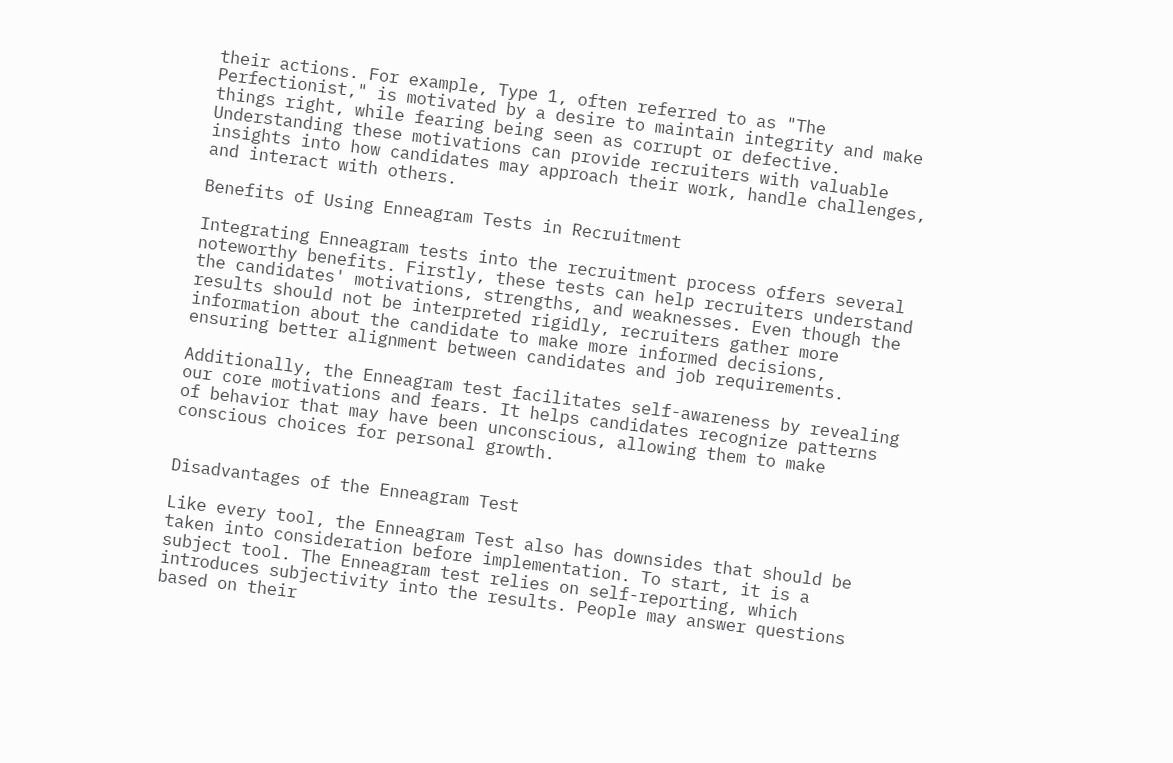their actions. For example, Type 1, often referred to as "The Perfectionist," is motivated by a desire to maintain integrity and make things right, while fearing being seen as corrupt or defective. Understanding these motivations can provide recruiters with valuable insights into how candidates may approach their work, handle challenges, and interact with others.

Benefits of Using Enneagram Tests in Recruitment

Integrating Enneagram tests into the recruitment process offers several noteworthy benefits. Firstly, these tests can help recruiters understand the candidates' motivations, strengths, and weaknesses. Even though the results should not be interpreted rigidly, recruiters gather more information about the candidate to make more informed decisions, ensuring better alignment between candidates and job requirements.

Additionally, the Enneagram test facilitates self-awareness by revealing our core motivations and fears. It helps candidates recognize patterns of behavior that may have been unconscious, allowing them to make conscious choices for personal growth.


Disadvantages of the Enneagram Test

Like every tool, the Enneagram Test also has downsides that should be taken into consideration before implementation. To start, it is a subject tool. The Enneagram test relies on self-reporting, which introduces subjectivity into the results. People may answer questions based on their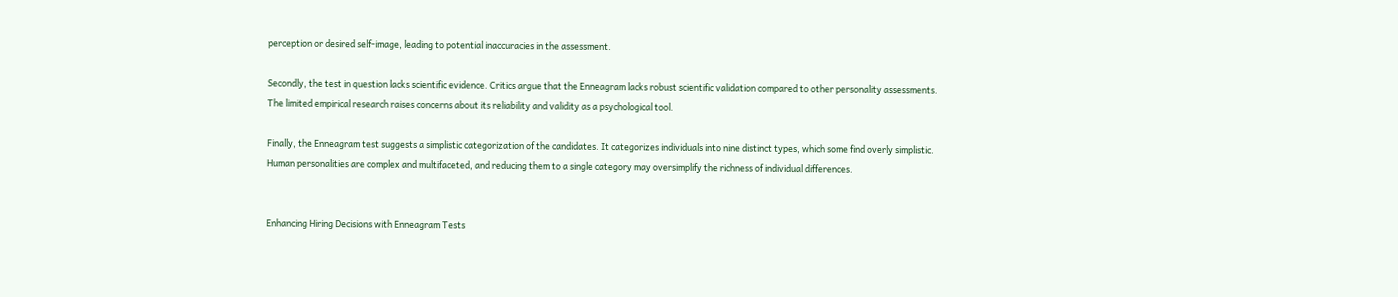perception or desired self-image, leading to potential inaccuracies in the assessment.

Secondly, the test in question lacks scientific evidence. Critics argue that the Enneagram lacks robust scientific validation compared to other personality assessments. The limited empirical research raises concerns about its reliability and validity as a psychological tool.

Finally, the Enneagram test suggests a simplistic categorization of the candidates. It categorizes individuals into nine distinct types, which some find overly simplistic. Human personalities are complex and multifaceted, and reducing them to a single category may oversimplify the richness of individual differences.


Enhancing Hiring Decisions with Enneagram Tests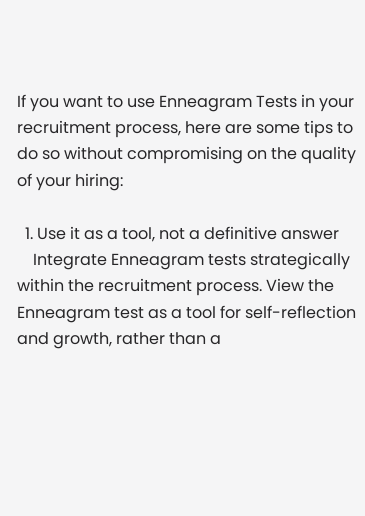If you want to use Enneagram Tests in your recruitment process, here are some tips to do so without compromising on the quality of your hiring:

  1. Use it as a tool, not a definitive answer
    Integrate Enneagram tests strategically within the recruitment process. View the Enneagram test as a tool for self-reflection and growth, rather than a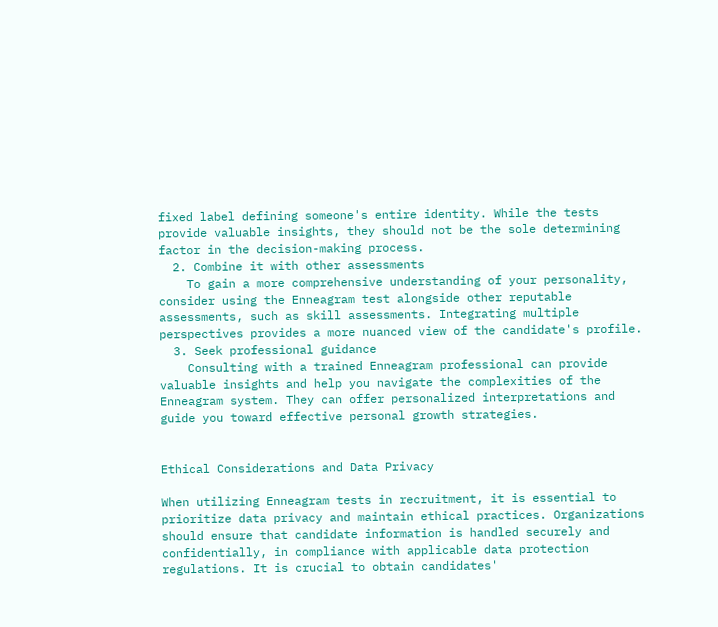fixed label defining someone's entire identity. While the tests provide valuable insights, they should not be the sole determining factor in the decision-making process.
  2. Combine it with other assessments
    To gain a more comprehensive understanding of your personality, consider using the Enneagram test alongside other reputable assessments, such as skill assessments. Integrating multiple perspectives provides a more nuanced view of the candidate's profile.
  3. Seek professional guidance
    Consulting with a trained Enneagram professional can provide valuable insights and help you navigate the complexities of the Enneagram system. They can offer personalized interpretations and guide you toward effective personal growth strategies.


Ethical Considerations and Data Privacy

When utilizing Enneagram tests in recruitment, it is essential to prioritize data privacy and maintain ethical practices. Organizations should ensure that candidate information is handled securely and confidentially, in compliance with applicable data protection regulations. It is crucial to obtain candidates'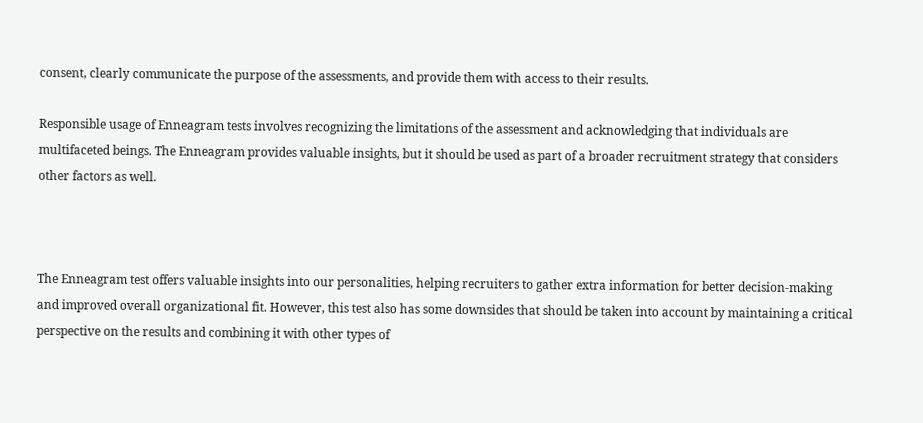consent, clearly communicate the purpose of the assessments, and provide them with access to their results.

Responsible usage of Enneagram tests involves recognizing the limitations of the assessment and acknowledging that individuals are multifaceted beings. The Enneagram provides valuable insights, but it should be used as part of a broader recruitment strategy that considers other factors as well.



The Enneagram test offers valuable insights into our personalities, helping recruiters to gather extra information for better decision-making and improved overall organizational fit. However, this test also has some downsides that should be taken into account by maintaining a critical perspective on the results and combining it with other types of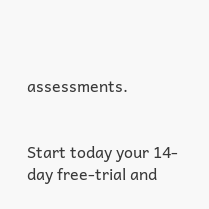assessments.


Start today your 14-day free-trial and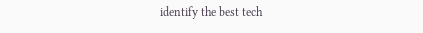identify the best tech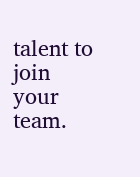talent to join your team.